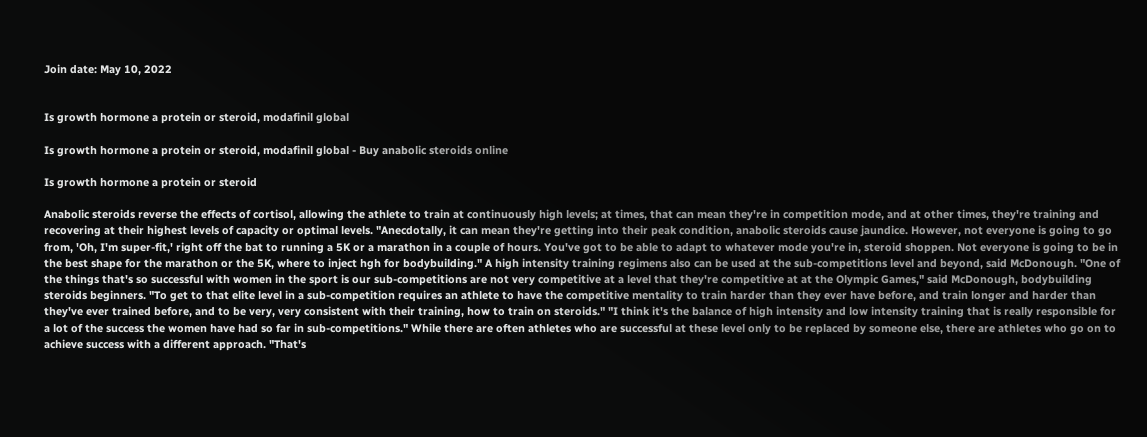Join date: May 10, 2022


Is growth hormone a protein or steroid, modafinil global

Is growth hormone a protein or steroid, modafinil global - Buy anabolic steroids online

Is growth hormone a protein or steroid

Anabolic steroids reverse the effects of cortisol, allowing the athlete to train at continuously high levels; at times, that can mean they're in competition mode, and at other times, they're training and recovering at their highest levels of capacity or optimal levels. "Anecdotally, it can mean they're getting into their peak condition, anabolic steroids cause jaundice. However, not everyone is going to go from, 'Oh, I'm super-fit,' right off the bat to running a 5K or a marathon in a couple of hours. You've got to be able to adapt to whatever mode you're in, steroid shoppen. Not everyone is going to be in the best shape for the marathon or the 5K, where to inject hgh for bodybuilding." A high intensity training regimens also can be used at the sub-competitions level and beyond, said McDonough. "One of the things that's so successful with women in the sport is our sub-competitions are not very competitive at a level that they're competitive at at the Olympic Games," said McDonough, bodybuilding steroids beginners. "To get to that elite level in a sub-competition requires an athlete to have the competitive mentality to train harder than they ever have before, and train longer and harder than they've ever trained before, and to be very, very consistent with their training, how to train on steroids." "I think it's the balance of high intensity and low intensity training that is really responsible for a lot of the success the women have had so far in sub-competitions." While there are often athletes who are successful at these level only to be replaced by someone else, there are athletes who go on to achieve success with a different approach. "That's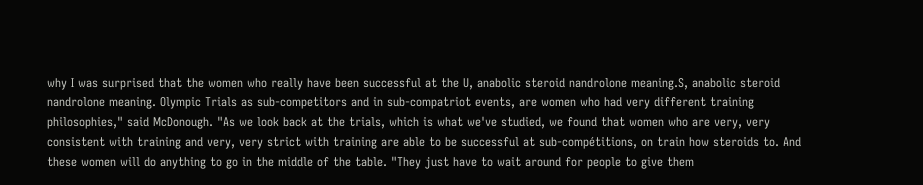why I was surprised that the women who really have been successful at the U, anabolic steroid nandrolone meaning.S, anabolic steroid nandrolone meaning. Olympic Trials as sub-competitors and in sub-compatriot events, are women who had very different training philosophies," said McDonough. "As we look back at the trials, which is what we've studied, we found that women who are very, very consistent with training and very, very strict with training are able to be successful at sub-compétitions, on train how steroids to. And these women will do anything to go in the middle of the table. "They just have to wait around for people to give them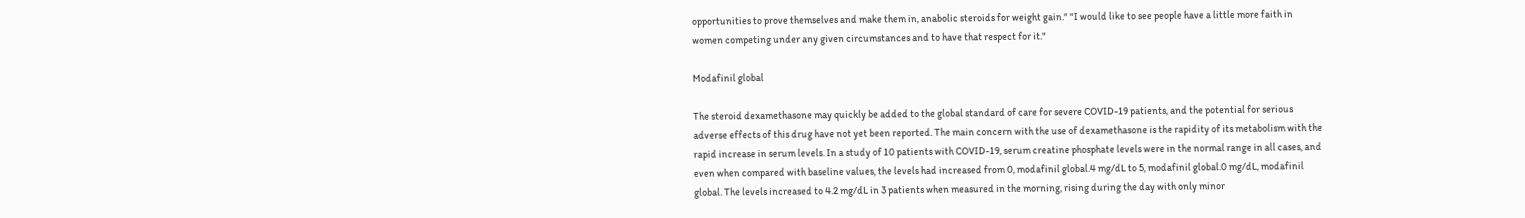opportunities to prove themselves and make them in, anabolic steroids for weight gain." "I would like to see people have a little more faith in women competing under any given circumstances and to have that respect for it."

Modafinil global

The steroid dexamethasone may quickly be added to the global standard of care for severe COVID-19 patients, and the potential for serious adverse effects of this drug have not yet been reported. The main concern with the use of dexamethasone is the rapidity of its metabolism with the rapid increase in serum levels. In a study of 10 patients with COVID-19, serum creatine phosphate levels were in the normal range in all cases, and even when compared with baseline values, the levels had increased from 0, modafinil global.4 mg/dL to 5, modafinil global.0 mg/dL, modafinil global. The levels increased to 4.2 mg/dL in 3 patients when measured in the morning, rising during the day with only minor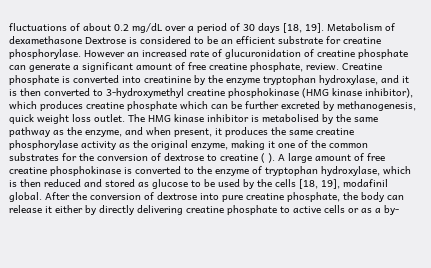fluctuations of about 0.2 mg/dL over a period of 30 days [18, 19]. Metabolism of dexamethasone Dextrose is considered to be an efficient substrate for creatine phosphorylase. However an increased rate of glucuronidation of creatine phosphate can generate a significant amount of free creatine phosphate, review. Creatine phosphate is converted into creatinine by the enzyme tryptophan hydroxylase, and it is then converted to 3-hydroxymethyl creatine phosphokinase (HMG kinase inhibitor), which produces creatine phosphate which can be further excreted by methanogenesis, quick weight loss outlet. The HMG kinase inhibitor is metabolised by the same pathway as the enzyme, and when present, it produces the same creatine phosphorylase activity as the original enzyme, making it one of the common substrates for the conversion of dextrose to creatine ( ). A large amount of free creatine phosphokinase is converted to the enzyme of tryptophan hydroxylase, which is then reduced and stored as glucose to be used by the cells [18, 19], modafinil global. After the conversion of dextrose into pure creatine phosphate, the body can release it either by directly delivering creatine phosphate to active cells or as a by-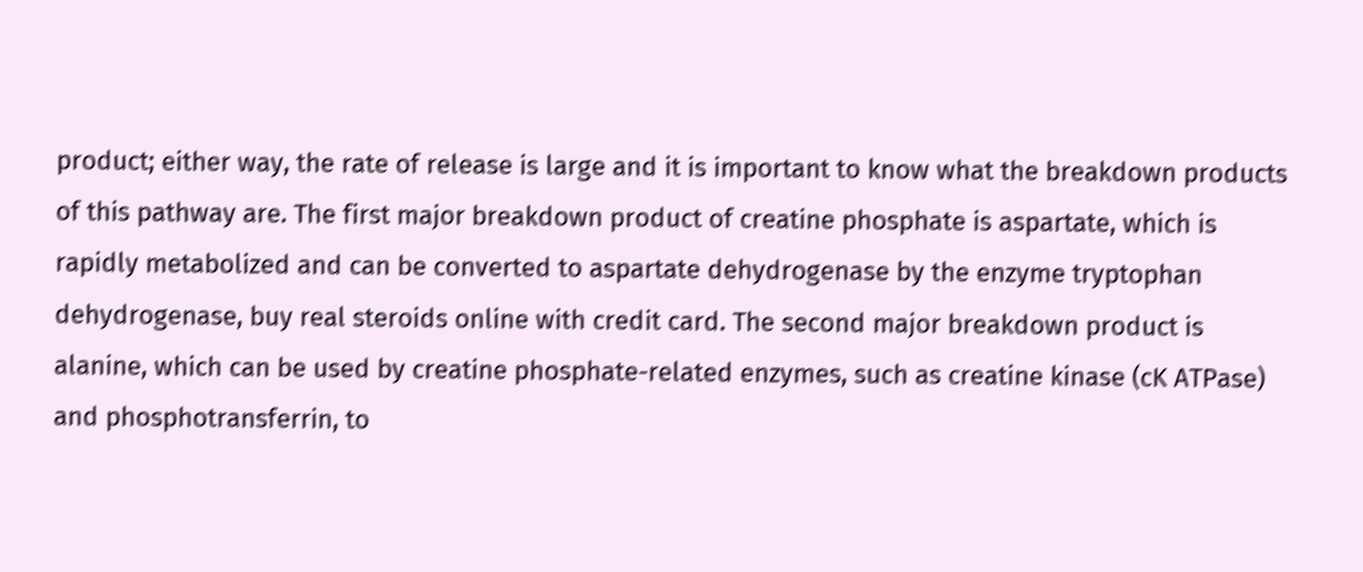product; either way, the rate of release is large and it is important to know what the breakdown products of this pathway are. The first major breakdown product of creatine phosphate is aspartate, which is rapidly metabolized and can be converted to aspartate dehydrogenase by the enzyme tryptophan dehydrogenase, buy real steroids online with credit card. The second major breakdown product is alanine, which can be used by creatine phosphate-related enzymes, such as creatine kinase (cK ATPase) and phosphotransferrin, to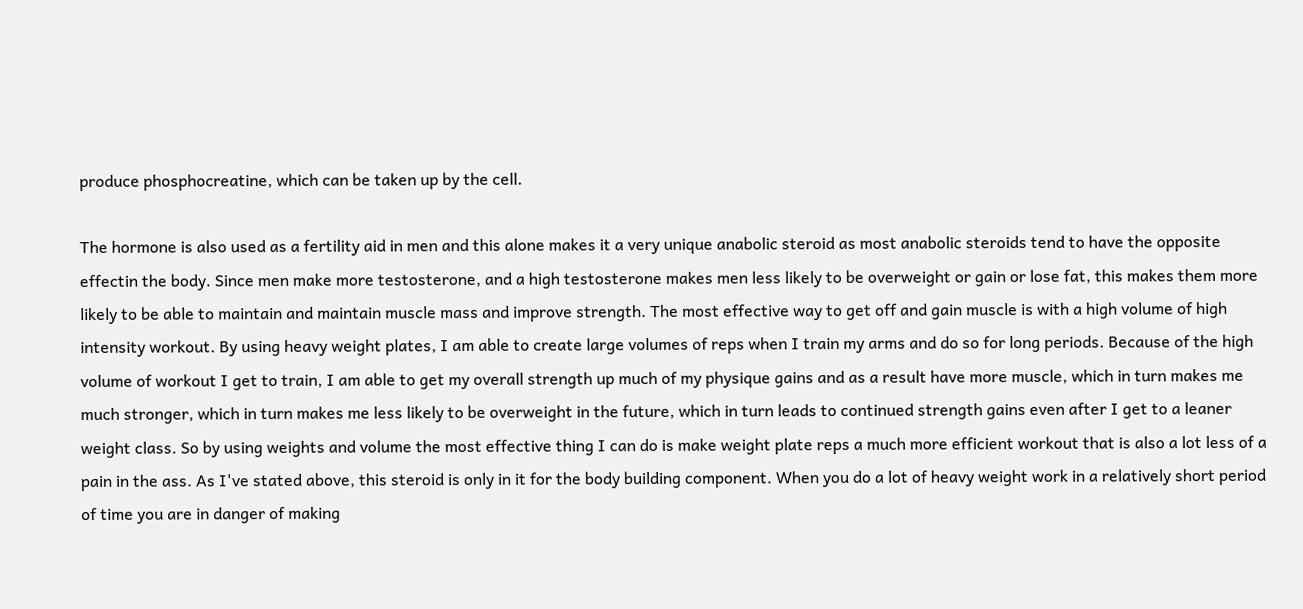produce phosphocreatine, which can be taken up by the cell.

The hormone is also used as a fertility aid in men and this alone makes it a very unique anabolic steroid as most anabolic steroids tend to have the opposite effectin the body. Since men make more testosterone, and a high testosterone makes men less likely to be overweight or gain or lose fat, this makes them more likely to be able to maintain and maintain muscle mass and improve strength. The most effective way to get off and gain muscle is with a high volume of high intensity workout. By using heavy weight plates, I am able to create large volumes of reps when I train my arms and do so for long periods. Because of the high volume of workout I get to train, I am able to get my overall strength up much of my physique gains and as a result have more muscle, which in turn makes me much stronger, which in turn makes me less likely to be overweight in the future, which in turn leads to continued strength gains even after I get to a leaner weight class. So by using weights and volume the most effective thing I can do is make weight plate reps a much more efficient workout that is also a lot less of a pain in the ass. As I've stated above, this steroid is only in it for the body building component. When you do a lot of heavy weight work in a relatively short period of time you are in danger of making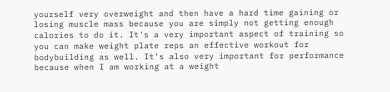yourself very overweight and then have a hard time gaining or losing muscle mass because you are simply not getting enough calories to do it. It's a very important aspect of training so you can make weight plate reps an effective workout for bodybuilding as well. It's also very important for performance because when I am working at a weight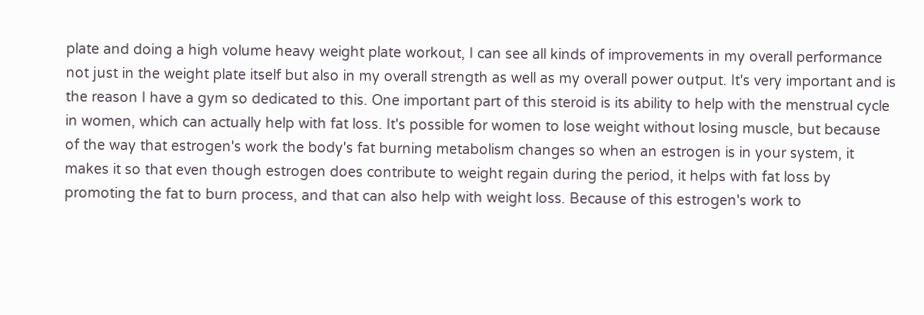plate and doing a high volume heavy weight plate workout, I can see all kinds of improvements in my overall performance not just in the weight plate itself but also in my overall strength as well as my overall power output. It's very important and is the reason I have a gym so dedicated to this. One important part of this steroid is its ability to help with the menstrual cycle in women, which can actually help with fat loss. It's possible for women to lose weight without losing muscle, but because of the way that estrogen's work the body's fat burning metabolism changes so when an estrogen is in your system, it makes it so that even though estrogen does contribute to weight regain during the period, it helps with fat loss by promoting the fat to burn process, and that can also help with weight loss. Because of this estrogen's work to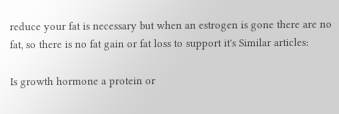reduce your fat is necessary but when an estrogen is gone there are no fat, so there is no fat gain or fat loss to support it's Similar articles:

Is growth hormone a protein or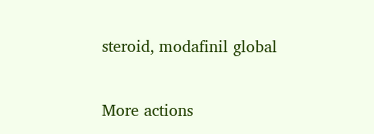steroid, modafinil global

More actions